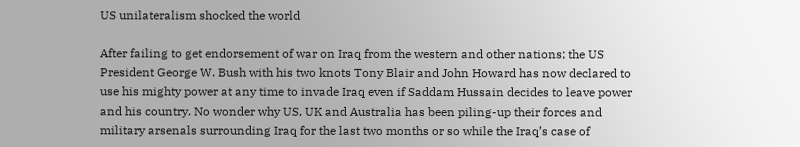US unilateralism shocked the world

After failing to get endorsement of war on Iraq from the western and other nations; the US President George W. Bush with his two knots Tony Blair and John Howard has now declared to use his mighty power at any time to invade Iraq even if Saddam Hussain decides to leave power and his country. No wonder why US, UK and Australia has been piling-up their forces and military arsenals surrounding Iraq for the last two months or so while the Iraq’s case of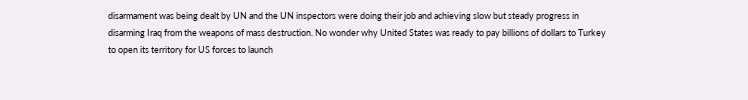disarmament was being dealt by UN and the UN inspectors were doing their job and achieving slow but steady progress in disarming Iraq from the weapons of mass destruction. No wonder why United States was ready to pay billions of dollars to Turkey to open its territory for US forces to launch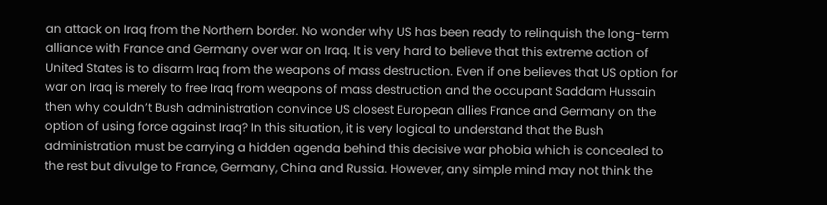an attack on Iraq from the Northern border. No wonder why US has been ready to relinquish the long-term alliance with France and Germany over war on Iraq. It is very hard to believe that this extreme action of United States is to disarm Iraq from the weapons of mass destruction. Even if one believes that US option for war on Iraq is merely to free Iraq from weapons of mass destruction and the occupant Saddam Hussain then why couldn’t Bush administration convince US closest European allies France and Germany on the option of using force against Iraq? In this situation, it is very logical to understand that the Bush administration must be carrying a hidden agenda behind this decisive war phobia which is concealed to the rest but divulge to France, Germany, China and Russia. However, any simple mind may not think the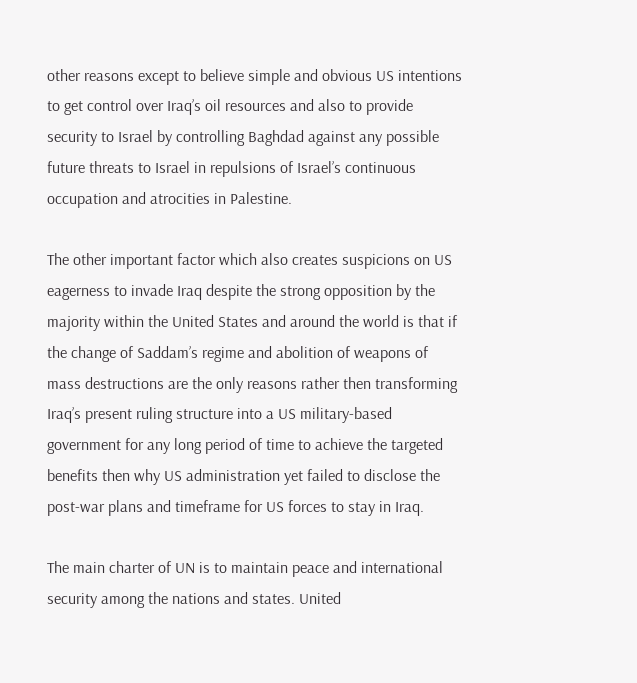other reasons except to believe simple and obvious US intentions to get control over Iraq’s oil resources and also to provide security to Israel by controlling Baghdad against any possible future threats to Israel in repulsions of Israel’s continuous occupation and atrocities in Palestine.

The other important factor which also creates suspicions on US eagerness to invade Iraq despite the strong opposition by the majority within the United States and around the world is that if the change of Saddam’s regime and abolition of weapons of mass destructions are the only reasons rather then transforming Iraq’s present ruling structure into a US military-based government for any long period of time to achieve the targeted benefits then why US administration yet failed to disclose the post-war plans and timeframe for US forces to stay in Iraq.

The main charter of UN is to maintain peace and international security among the nations and states. United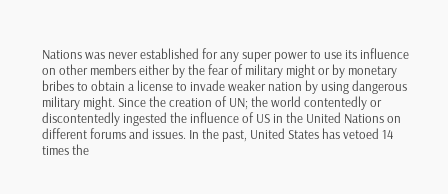Nations was never established for any super power to use its influence on other members either by the fear of military might or by monetary bribes to obtain a license to invade weaker nation by using dangerous military might. Since the creation of UN; the world contentedly or discontentedly ingested the influence of US in the United Nations on different forums and issues. In the past, United States has vetoed 14 times the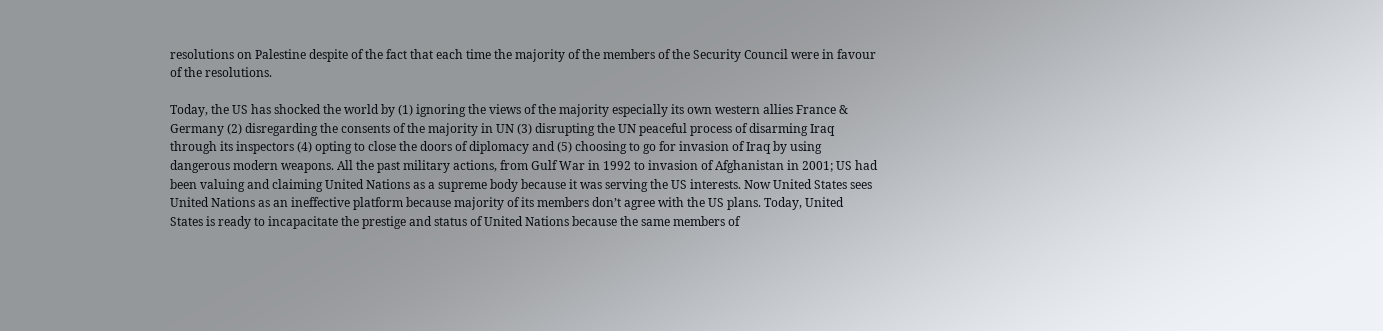resolutions on Palestine despite of the fact that each time the majority of the members of the Security Council were in favour of the resolutions.

Today, the US has shocked the world by (1) ignoring the views of the majority especially its own western allies France & Germany (2) disregarding the consents of the majority in UN (3) disrupting the UN peaceful process of disarming Iraq through its inspectors (4) opting to close the doors of diplomacy and (5) choosing to go for invasion of Iraq by using dangerous modern weapons. All the past military actions, from Gulf War in 1992 to invasion of Afghanistan in 2001; US had been valuing and claiming United Nations as a supreme body because it was serving the US interests. Now United States sees United Nations as an ineffective platform because majority of its members don’t agree with the US plans. Today, United States is ready to incapacitate the prestige and status of United Nations because the same members of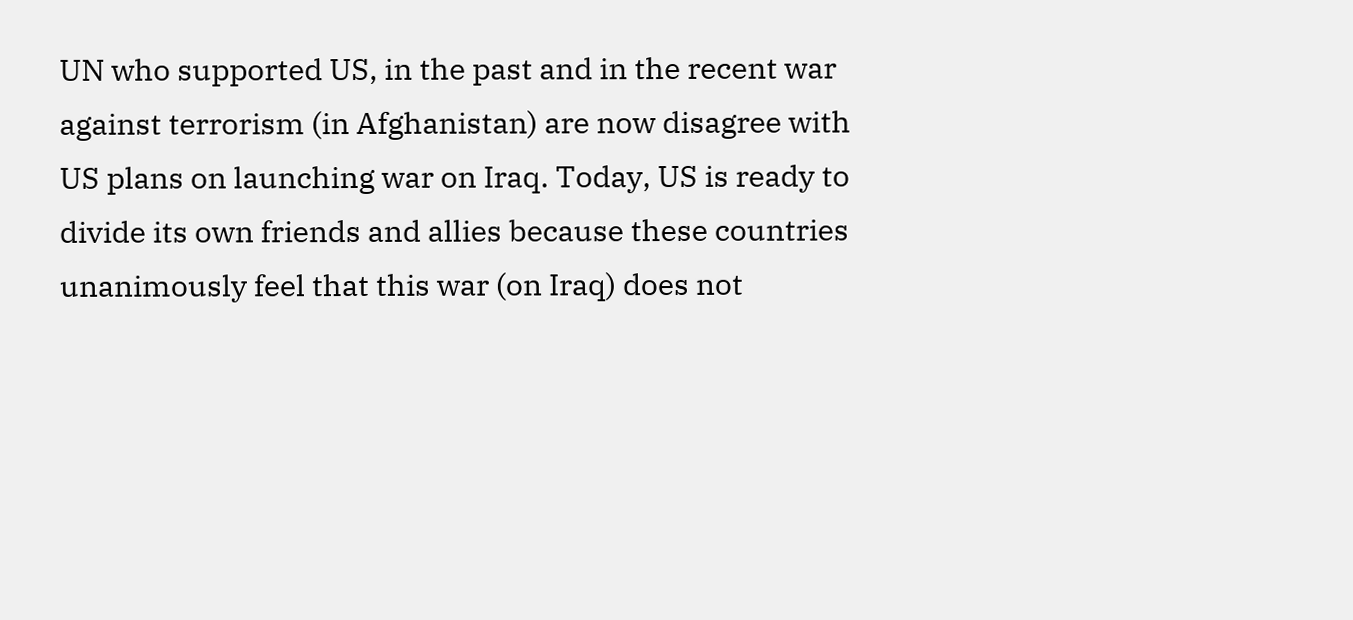UN who supported US, in the past and in the recent war against terrorism (in Afghanistan) are now disagree with US plans on launching war on Iraq. Today, US is ready to divide its own friends and allies because these countries unanimously feel that this war (on Iraq) does not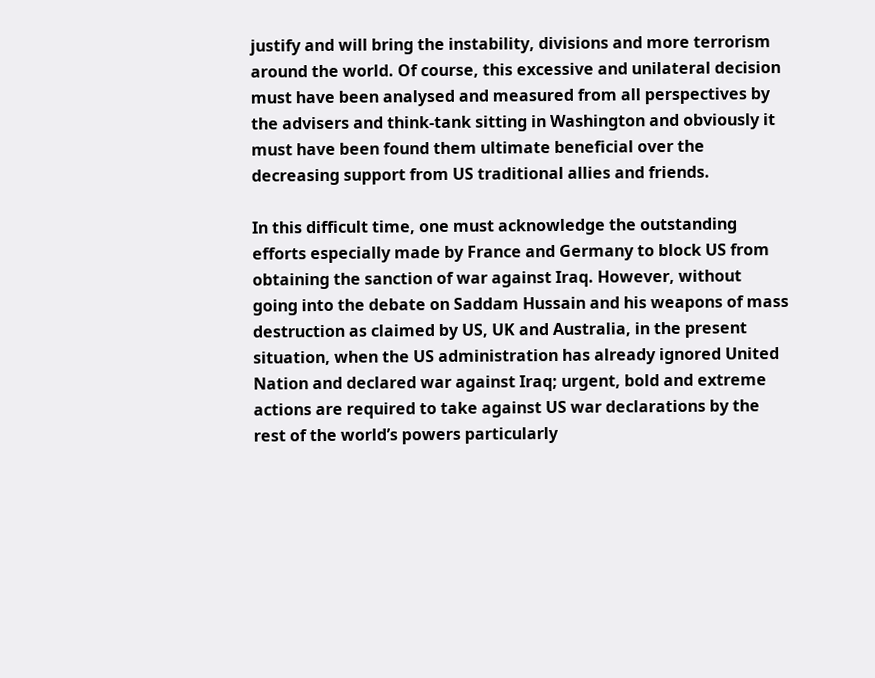justify and will bring the instability, divisions and more terrorism around the world. Of course, this excessive and unilateral decision must have been analysed and measured from all perspectives by the advisers and think-tank sitting in Washington and obviously it must have been found them ultimate beneficial over the decreasing support from US traditional allies and friends.

In this difficult time, one must acknowledge the outstanding efforts especially made by France and Germany to block US from obtaining the sanction of war against Iraq. However, without going into the debate on Saddam Hussain and his weapons of mass destruction as claimed by US, UK and Australia, in the present situation, when the US administration has already ignored United Nation and declared war against Iraq; urgent, bold and extreme actions are required to take against US war declarations by the rest of the world’s powers particularly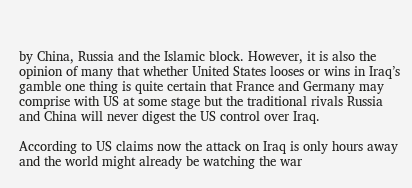by China, Russia and the Islamic block. However, it is also the opinion of many that whether United States looses or wins in Iraq’s gamble one thing is quite certain that France and Germany may comprise with US at some stage but the traditional rivals Russia and China will never digest the US control over Iraq.

According to US claims now the attack on Iraq is only hours away and the world might already be watching the war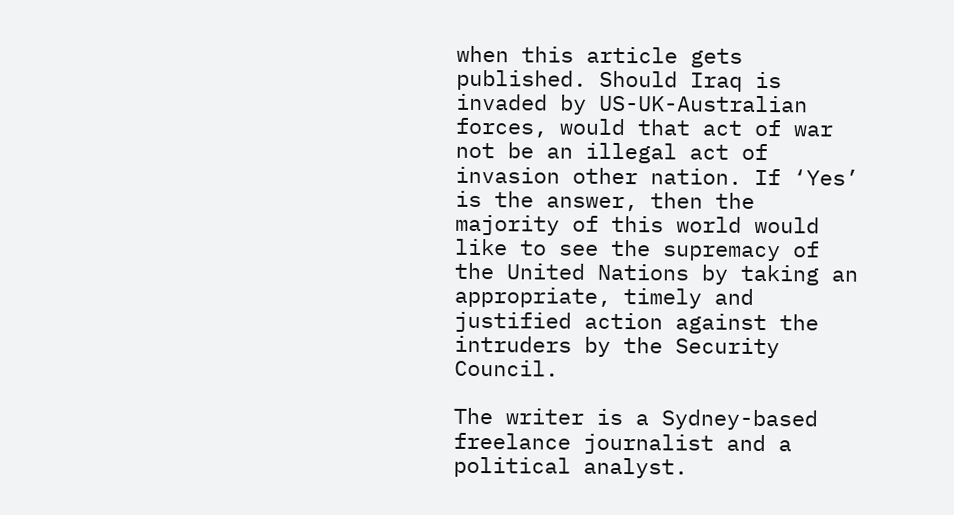when this article gets published. Should Iraq is invaded by US-UK-Australian forces, would that act of war not be an illegal act of invasion other nation. If ‘Yes’ is the answer, then the majority of this world would like to see the supremacy of the United Nations by taking an appropriate, timely and justified action against the intruders by the Security Council.

The writer is a Sydney-based freelance journalist and a political analyst.